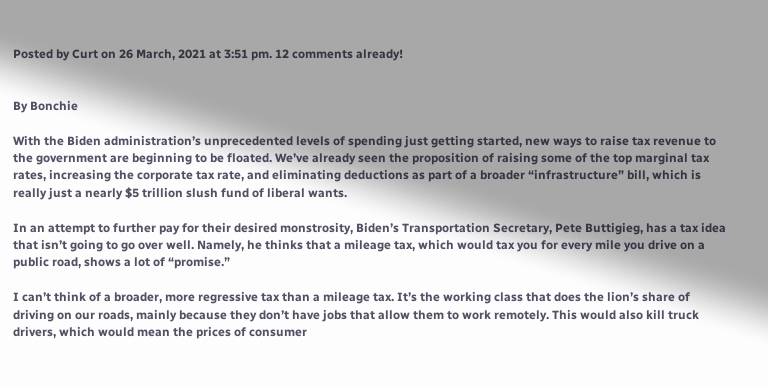Posted by Curt on 26 March, 2021 at 3:51 pm. 12 comments already!


By Bonchie

With the Biden administration’s unprecedented levels of spending just getting started, new ways to raise tax revenue to the government are beginning to be floated. We’ve already seen the proposition of raising some of the top marginal tax rates, increasing the corporate tax rate, and eliminating deductions as part of a broader “infrastructure” bill, which is really just a nearly $5 trillion slush fund of liberal wants.

In an attempt to further pay for their desired monstrosity, Biden’s Transportation Secretary, Pete Buttigieg, has a tax idea that isn’t going to go over well. Namely, he thinks that a mileage tax, which would tax you for every mile you drive on a public road, shows a lot of “promise.”

I can’t think of a broader, more regressive tax than a mileage tax. It’s the working class that does the lion’s share of driving on our roads, mainly because they don’t have jobs that allow them to work remotely. This would also kill truck drivers, which would mean the prices of consumer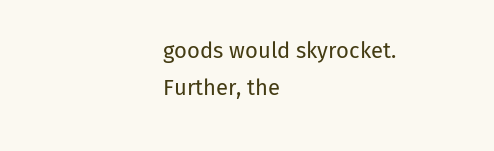goods would skyrocket. Further, the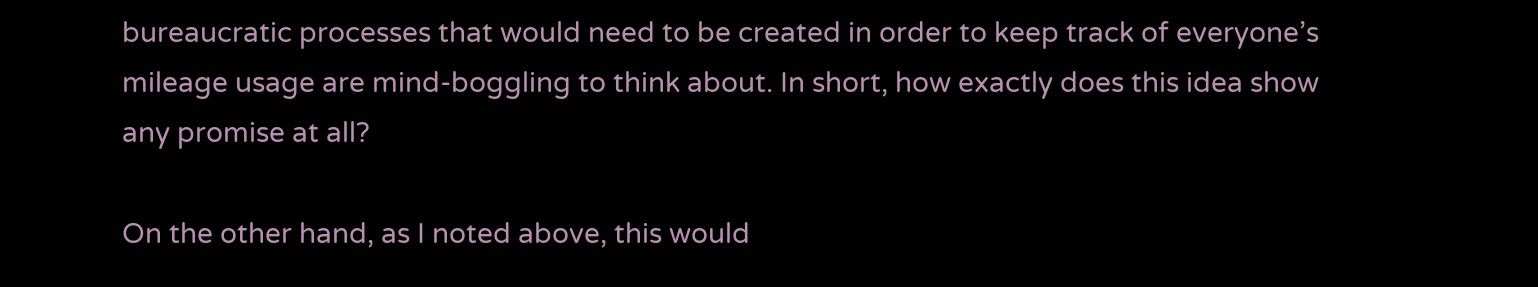bureaucratic processes that would need to be created in order to keep track of everyone’s mileage usage are mind-boggling to think about. In short, how exactly does this idea show any promise at all?

On the other hand, as I noted above, this would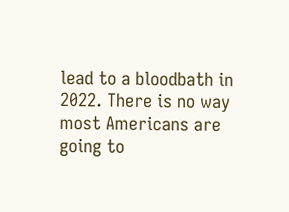lead to a bloodbath in 2022. There is no way most Americans are going to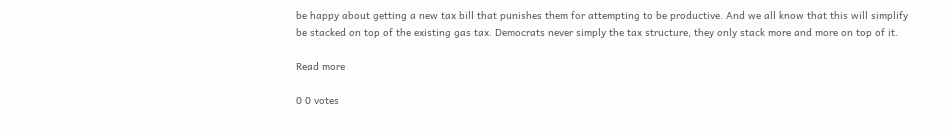be happy about getting a new tax bill that punishes them for attempting to be productive. And we all know that this will simplify be stacked on top of the existing gas tax. Democrats never simply the tax structure, they only stack more and more on top of it.

Read more

0 0 votes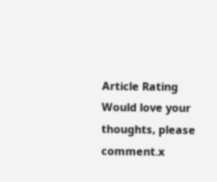Article Rating
Would love your thoughts, please comment.x